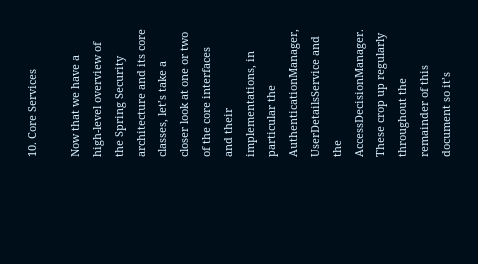10. Core Services

Now that we have a high-level overview of the Spring Security architecture and its core classes, let’s take a closer look at one or two of the core interfaces and their implementations, in particular the AuthenticationManager, UserDetailsService and the AccessDecisionManager. These crop up regularly throughout the remainder of this document so it’s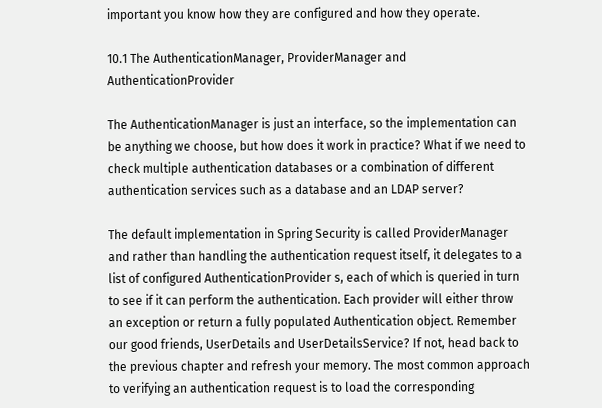important you know how they are configured and how they operate.

10.1 The AuthenticationManager, ProviderManager and AuthenticationProvider

The AuthenticationManager is just an interface, so the implementation can be anything we choose, but how does it work in practice? What if we need to check multiple authentication databases or a combination of different authentication services such as a database and an LDAP server?

The default implementation in Spring Security is called ProviderManager and rather than handling the authentication request itself, it delegates to a list of configured AuthenticationProvider s, each of which is queried in turn to see if it can perform the authentication. Each provider will either throw an exception or return a fully populated Authentication object. Remember our good friends, UserDetails and UserDetailsService? If not, head back to the previous chapter and refresh your memory. The most common approach to verifying an authentication request is to load the corresponding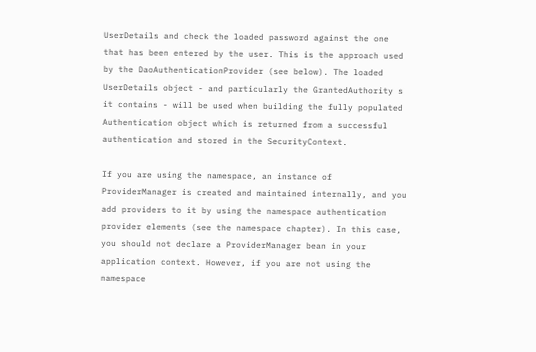UserDetails and check the loaded password against the one that has been entered by the user. This is the approach used by the DaoAuthenticationProvider (see below). The loaded UserDetails object - and particularly the GrantedAuthority s it contains - will be used when building the fully populated Authentication object which is returned from a successful authentication and stored in the SecurityContext.

If you are using the namespace, an instance of ProviderManager is created and maintained internally, and you add providers to it by using the namespace authentication provider elements (see the namespace chapter). In this case, you should not declare a ProviderManager bean in your application context. However, if you are not using the namespace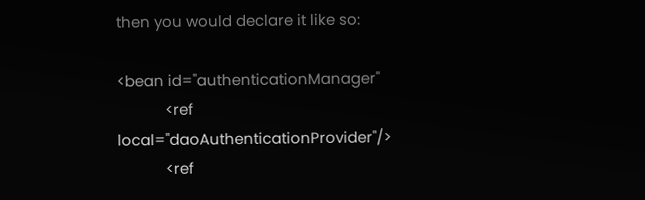then you would declare it like so:

<bean id="authenticationManager"
            <ref local="daoAuthenticationProvider"/>
            <ref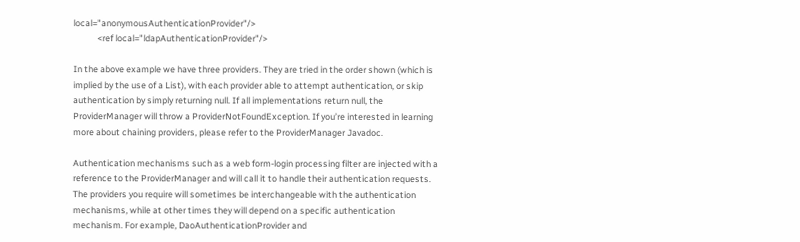local="anonymousAuthenticationProvider"/>
            <ref local="ldapAuthenticationProvider"/>

In the above example we have three providers. They are tried in the order shown (which is implied by the use of a List), with each provider able to attempt authentication, or skip authentication by simply returning null. If all implementations return null, the ProviderManager will throw a ProviderNotFoundException. If you’re interested in learning more about chaining providers, please refer to the ProviderManager Javadoc.

Authentication mechanisms such as a web form-login processing filter are injected with a reference to the ProviderManager and will call it to handle their authentication requests. The providers you require will sometimes be interchangeable with the authentication mechanisms, while at other times they will depend on a specific authentication mechanism. For example, DaoAuthenticationProvider and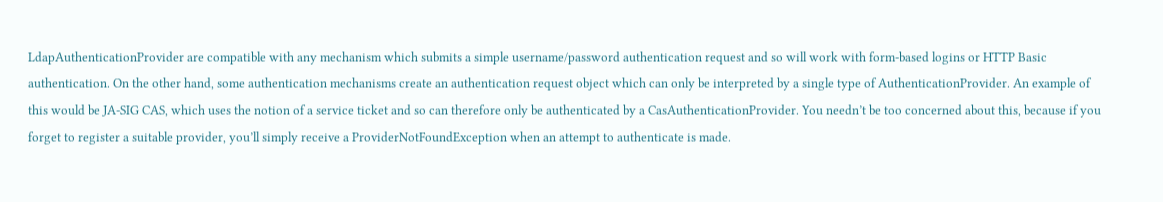LdapAuthenticationProvider are compatible with any mechanism which submits a simple username/password authentication request and so will work with form-based logins or HTTP Basic authentication. On the other hand, some authentication mechanisms create an authentication request object which can only be interpreted by a single type of AuthenticationProvider. An example of this would be JA-SIG CAS, which uses the notion of a service ticket and so can therefore only be authenticated by a CasAuthenticationProvider. You needn’t be too concerned about this, because if you forget to register a suitable provider, you’ll simply receive a ProviderNotFoundException when an attempt to authenticate is made.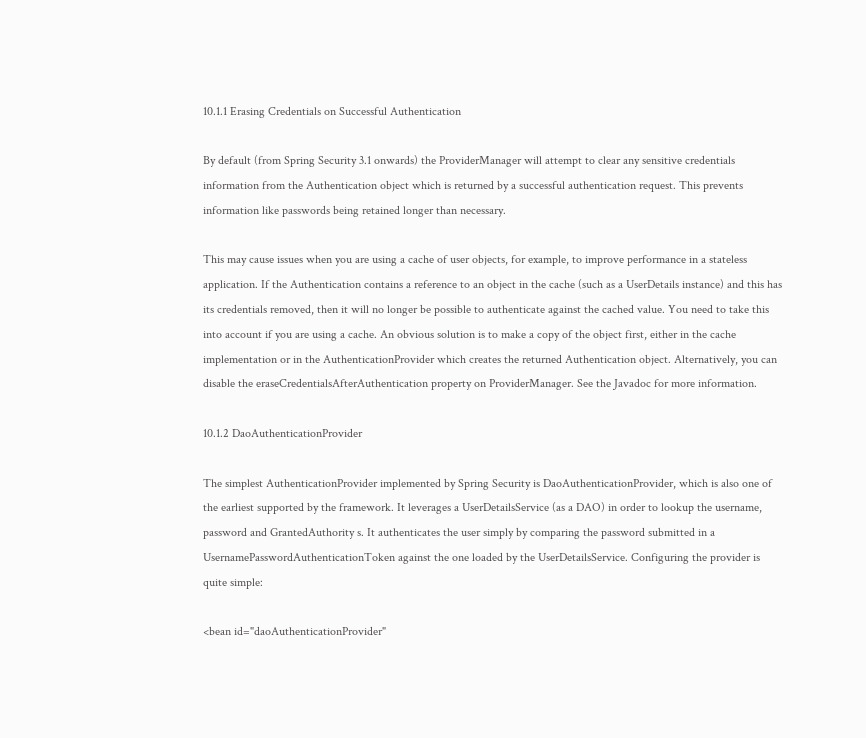10.1.1 Erasing Credentials on Successful Authentication

By default (from Spring Security 3.1 onwards) the ProviderManager will attempt to clear any sensitive credentials information from the Authentication object which is returned by a successful authentication request. This prevents information like passwords being retained longer than necessary.

This may cause issues when you are using a cache of user objects, for example, to improve performance in a stateless application. If the Authentication contains a reference to an object in the cache (such as a UserDetails instance) and this has its credentials removed, then it will no longer be possible to authenticate against the cached value. You need to take this into account if you are using a cache. An obvious solution is to make a copy of the object first, either in the cache implementation or in the AuthenticationProvider which creates the returned Authentication object. Alternatively, you can disable the eraseCredentialsAfterAuthentication property on ProviderManager. See the Javadoc for more information.

10.1.2 DaoAuthenticationProvider

The simplest AuthenticationProvider implemented by Spring Security is DaoAuthenticationProvider, which is also one of the earliest supported by the framework. It leverages a UserDetailsService (as a DAO) in order to lookup the username, password and GrantedAuthority s. It authenticates the user simply by comparing the password submitted in a UsernamePasswordAuthenticationToken against the one loaded by the UserDetailsService. Configuring the provider is quite simple:

<bean id="daoAuthenticationProvider"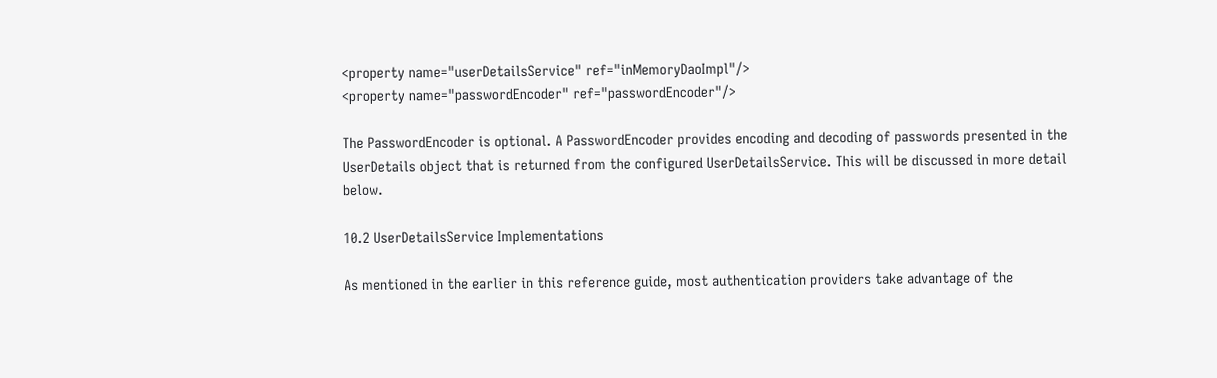<property name="userDetailsService" ref="inMemoryDaoImpl"/>
<property name="passwordEncoder" ref="passwordEncoder"/>

The PasswordEncoder is optional. A PasswordEncoder provides encoding and decoding of passwords presented in the UserDetails object that is returned from the configured UserDetailsService. This will be discussed in more detail below.

10.2 UserDetailsService Implementations

As mentioned in the earlier in this reference guide, most authentication providers take advantage of the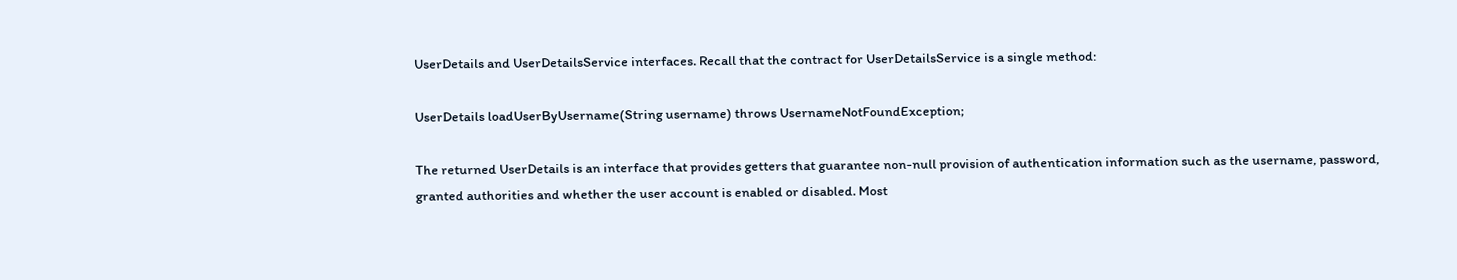UserDetails and UserDetailsService interfaces. Recall that the contract for UserDetailsService is a single method:

UserDetails loadUserByUsername(String username) throws UsernameNotFoundException;

The returned UserDetails is an interface that provides getters that guarantee non-null provision of authentication information such as the username, password, granted authorities and whether the user account is enabled or disabled. Most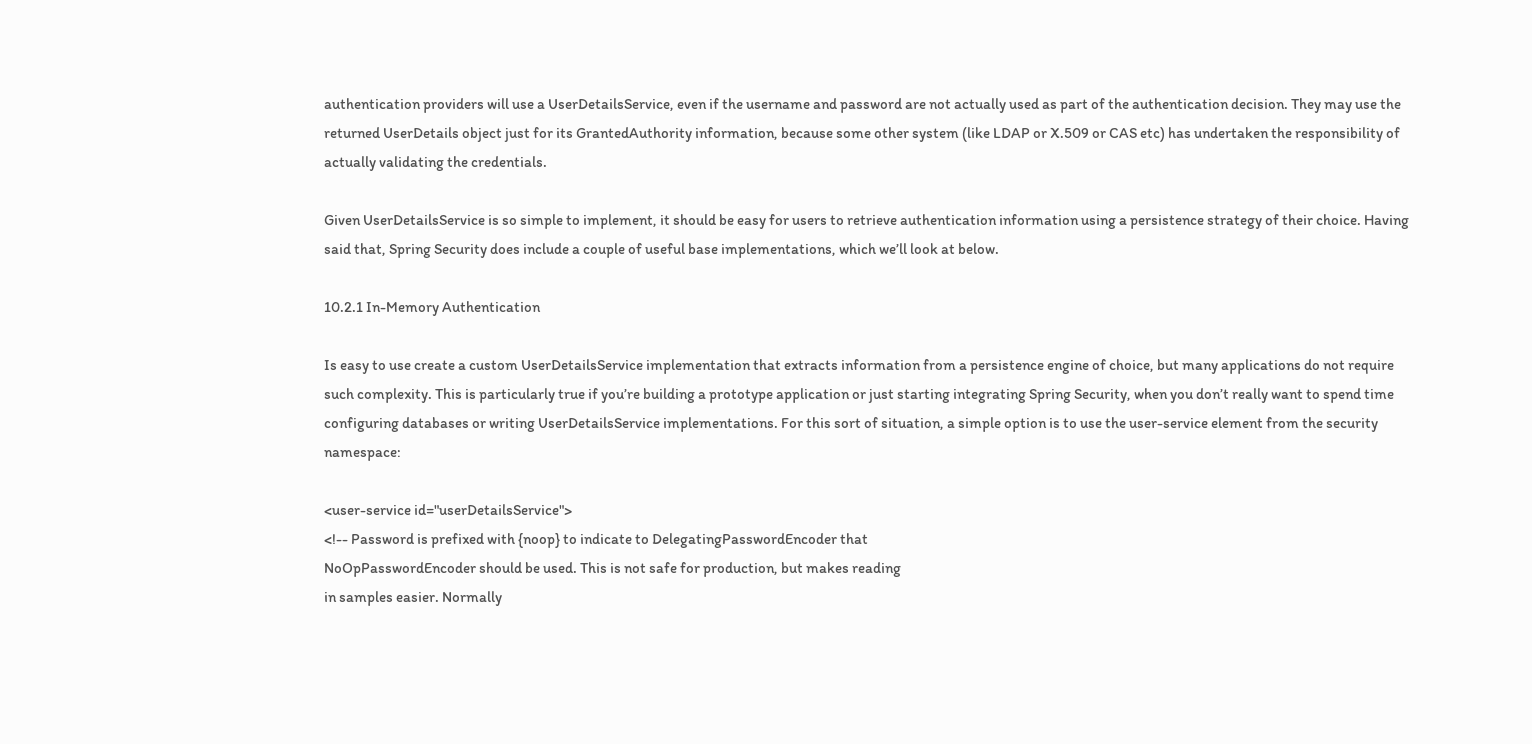authentication providers will use a UserDetailsService, even if the username and password are not actually used as part of the authentication decision. They may use the returned UserDetails object just for its GrantedAuthority information, because some other system (like LDAP or X.509 or CAS etc) has undertaken the responsibility of actually validating the credentials.

Given UserDetailsService is so simple to implement, it should be easy for users to retrieve authentication information using a persistence strategy of their choice. Having said that, Spring Security does include a couple of useful base implementations, which we’ll look at below.

10.2.1 In-Memory Authentication

Is easy to use create a custom UserDetailsService implementation that extracts information from a persistence engine of choice, but many applications do not require such complexity. This is particularly true if you’re building a prototype application or just starting integrating Spring Security, when you don’t really want to spend time configuring databases or writing UserDetailsService implementations. For this sort of situation, a simple option is to use the user-service element from the security namespace:

<user-service id="userDetailsService">
<!-- Password is prefixed with {noop} to indicate to DelegatingPasswordEncoder that
NoOpPasswordEncoder should be used. This is not safe for production, but makes reading
in samples easier. Normally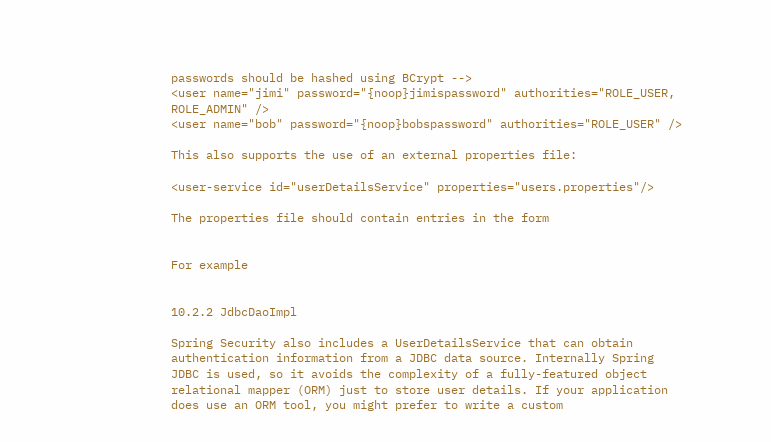passwords should be hashed using BCrypt -->
<user name="jimi" password="{noop}jimispassword" authorities="ROLE_USER, ROLE_ADMIN" />
<user name="bob" password="{noop}bobspassword" authorities="ROLE_USER" />

This also supports the use of an external properties file:

<user-service id="userDetailsService" properties="users.properties"/>

The properties file should contain entries in the form


For example


10.2.2 JdbcDaoImpl

Spring Security also includes a UserDetailsService that can obtain authentication information from a JDBC data source. Internally Spring JDBC is used, so it avoids the complexity of a fully-featured object relational mapper (ORM) just to store user details. If your application does use an ORM tool, you might prefer to write a custom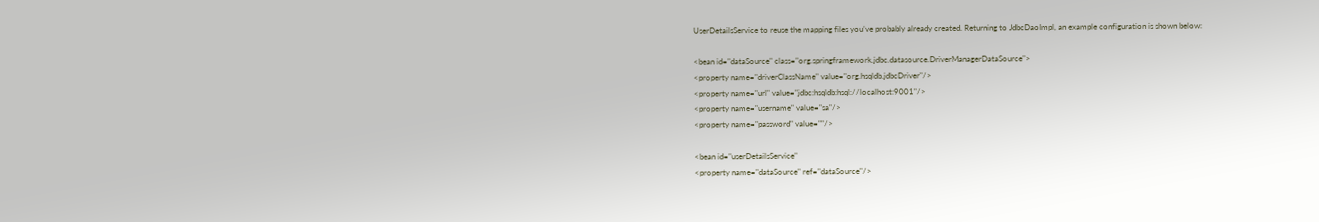UserDetailsService to reuse the mapping files you’ve probably already created. Returning to JdbcDaoImpl, an example configuration is shown below:

<bean id="dataSource" class="org.springframework.jdbc.datasource.DriverManagerDataSource">
<property name="driverClassName" value="org.hsqldb.jdbcDriver"/>
<property name="url" value="jdbc:hsqldb:hsql://localhost:9001"/>
<property name="username" value="sa"/>
<property name="password" value=""/>

<bean id="userDetailsService"
<property name="dataSource" ref="dataSource"/>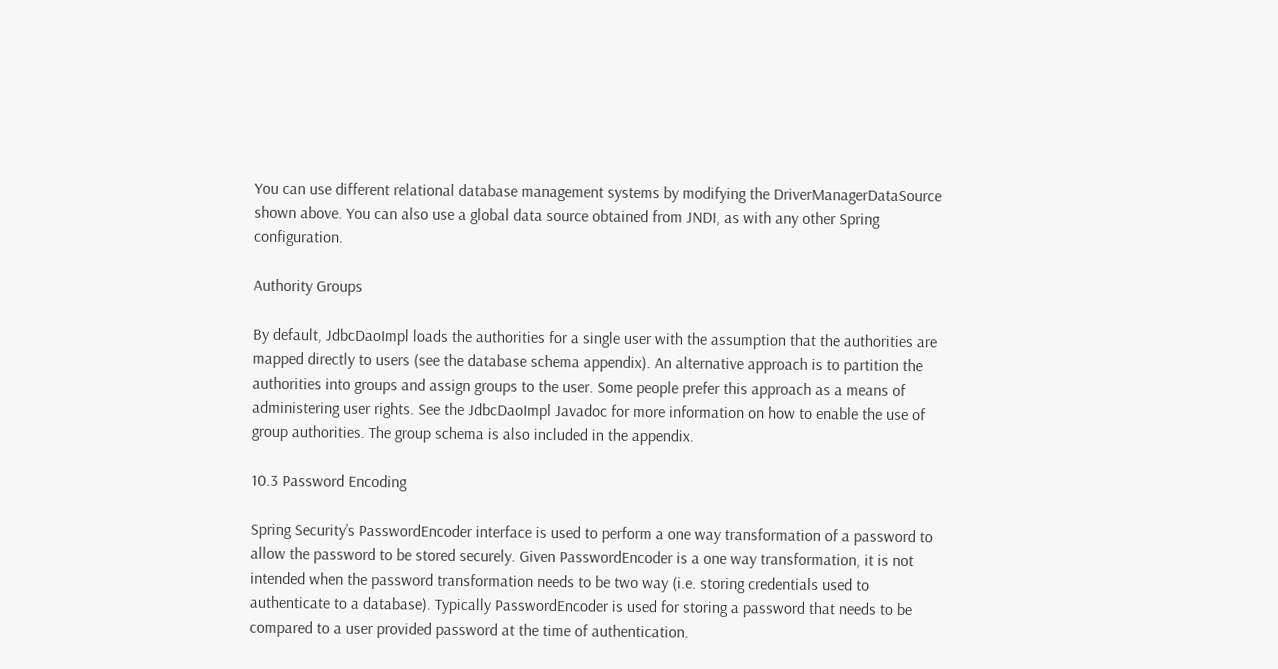You can use different relational database management systems by modifying the DriverManagerDataSource shown above. You can also use a global data source obtained from JNDI, as with any other Spring configuration.

Authority Groups

By default, JdbcDaoImpl loads the authorities for a single user with the assumption that the authorities are mapped directly to users (see the database schema appendix). An alternative approach is to partition the authorities into groups and assign groups to the user. Some people prefer this approach as a means of administering user rights. See the JdbcDaoImpl Javadoc for more information on how to enable the use of group authorities. The group schema is also included in the appendix.

10.3 Password Encoding

Spring Security’s PasswordEncoder interface is used to perform a one way transformation of a password to allow the password to be stored securely. Given PasswordEncoder is a one way transformation, it is not intended when the password transformation needs to be two way (i.e. storing credentials used to authenticate to a database). Typically PasswordEncoder is used for storing a password that needs to be compared to a user provided password at the time of authentication.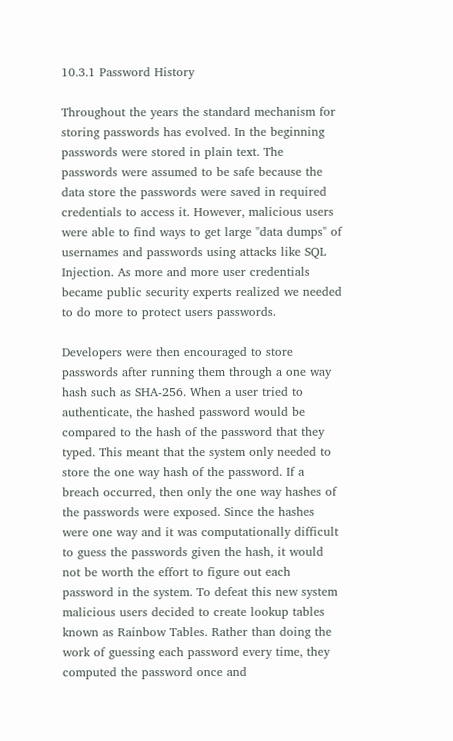10.3.1 Password History

Throughout the years the standard mechanism for storing passwords has evolved. In the beginning passwords were stored in plain text. The passwords were assumed to be safe because the data store the passwords were saved in required credentials to access it. However, malicious users were able to find ways to get large "data dumps" of usernames and passwords using attacks like SQL Injection. As more and more user credentials became public security experts realized we needed to do more to protect users passwords.

Developers were then encouraged to store passwords after running them through a one way hash such as SHA-256. When a user tried to authenticate, the hashed password would be compared to the hash of the password that they typed. This meant that the system only needed to store the one way hash of the password. If a breach occurred, then only the one way hashes of the passwords were exposed. Since the hashes were one way and it was computationally difficult to guess the passwords given the hash, it would not be worth the effort to figure out each password in the system. To defeat this new system malicious users decided to create lookup tables known as Rainbow Tables. Rather than doing the work of guessing each password every time, they computed the password once and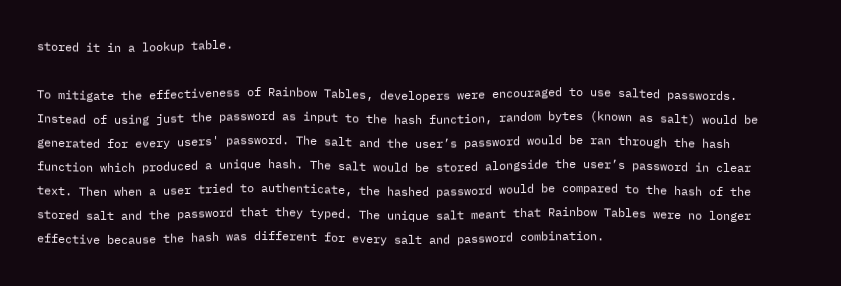stored it in a lookup table.

To mitigate the effectiveness of Rainbow Tables, developers were encouraged to use salted passwords. Instead of using just the password as input to the hash function, random bytes (known as salt) would be generated for every users' password. The salt and the user’s password would be ran through the hash function which produced a unique hash. The salt would be stored alongside the user’s password in clear text. Then when a user tried to authenticate, the hashed password would be compared to the hash of the stored salt and the password that they typed. The unique salt meant that Rainbow Tables were no longer effective because the hash was different for every salt and password combination.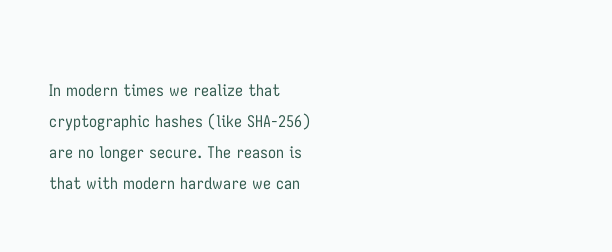In modern times we realize that cryptographic hashes (like SHA-256) are no longer secure. The reason is that with modern hardware we can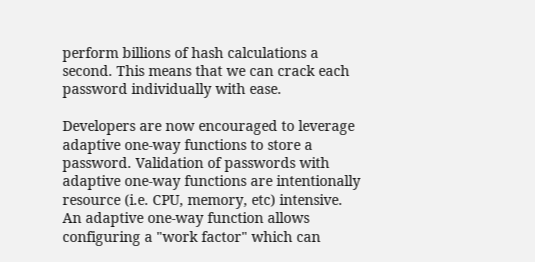perform billions of hash calculations a second. This means that we can crack each password individually with ease.

Developers are now encouraged to leverage adaptive one-way functions to store a password. Validation of passwords with adaptive one-way functions are intentionally resource (i.e. CPU, memory, etc) intensive. An adaptive one-way function allows configuring a "work factor" which can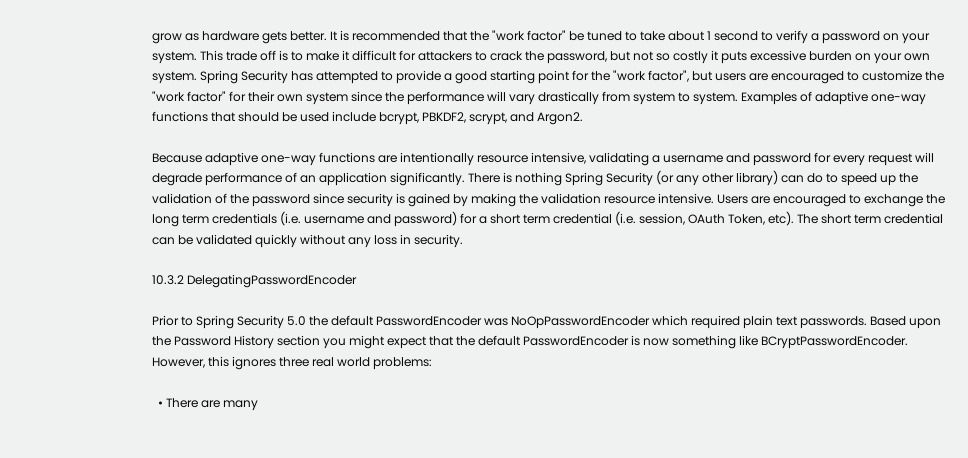grow as hardware gets better. It is recommended that the "work factor" be tuned to take about 1 second to verify a password on your system. This trade off is to make it difficult for attackers to crack the password, but not so costly it puts excessive burden on your own system. Spring Security has attempted to provide a good starting point for the "work factor", but users are encouraged to customize the "work factor" for their own system since the performance will vary drastically from system to system. Examples of adaptive one-way functions that should be used include bcrypt, PBKDF2, scrypt, and Argon2.

Because adaptive one-way functions are intentionally resource intensive, validating a username and password for every request will degrade performance of an application significantly. There is nothing Spring Security (or any other library) can do to speed up the validation of the password since security is gained by making the validation resource intensive. Users are encouraged to exchange the long term credentials (i.e. username and password) for a short term credential (i.e. session, OAuth Token, etc). The short term credential can be validated quickly without any loss in security.

10.3.2 DelegatingPasswordEncoder

Prior to Spring Security 5.0 the default PasswordEncoder was NoOpPasswordEncoder which required plain text passwords. Based upon the Password History section you might expect that the default PasswordEncoder is now something like BCryptPasswordEncoder. However, this ignores three real world problems:

  • There are many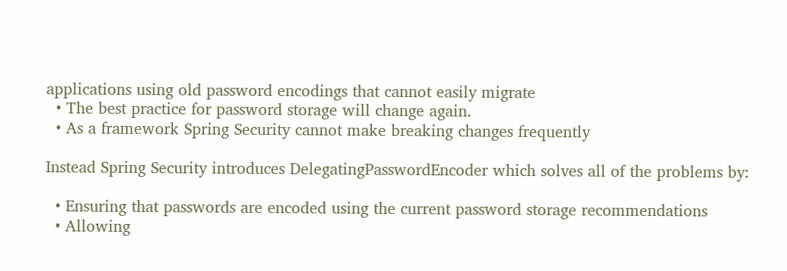applications using old password encodings that cannot easily migrate
  • The best practice for password storage will change again.
  • As a framework Spring Security cannot make breaking changes frequently

Instead Spring Security introduces DelegatingPasswordEncoder which solves all of the problems by:

  • Ensuring that passwords are encoded using the current password storage recommendations
  • Allowing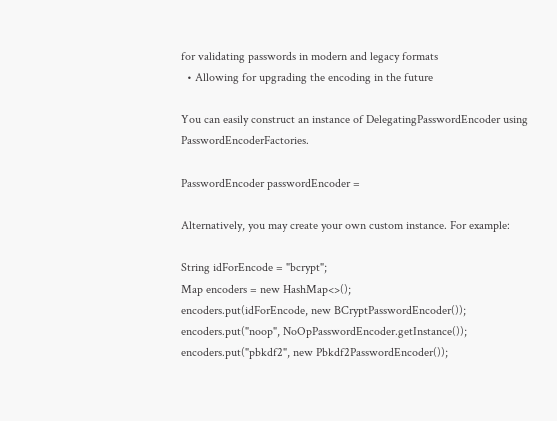for validating passwords in modern and legacy formats
  • Allowing for upgrading the encoding in the future

You can easily construct an instance of DelegatingPasswordEncoder using PasswordEncoderFactories.

PasswordEncoder passwordEncoder =

Alternatively, you may create your own custom instance. For example:

String idForEncode = "bcrypt";
Map encoders = new HashMap<>();
encoders.put(idForEncode, new BCryptPasswordEncoder());
encoders.put("noop", NoOpPasswordEncoder.getInstance());
encoders.put("pbkdf2", new Pbkdf2PasswordEncoder());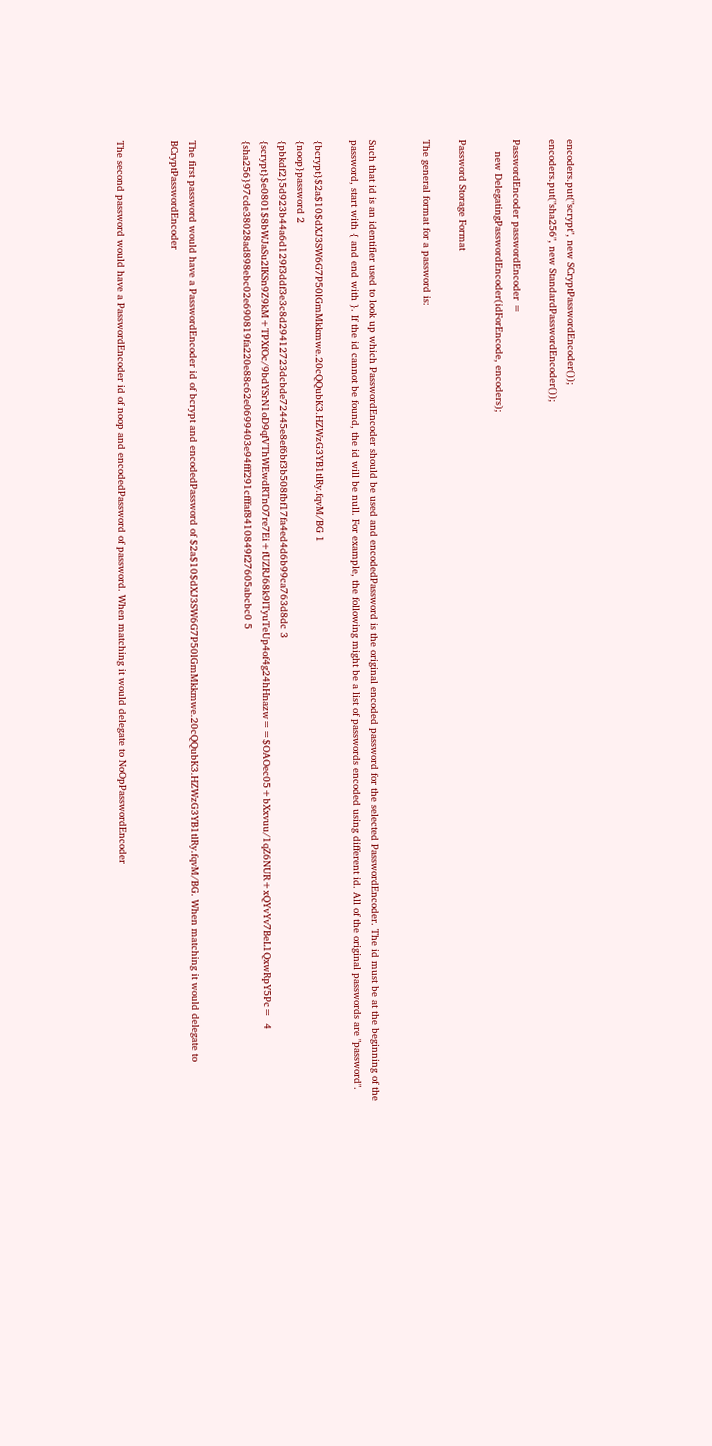encoders.put("scrypt", new SCryptPasswordEncoder());
encoders.put("sha256", new StandardPasswordEncoder());

PasswordEncoder passwordEncoder =
    new DelegatingPasswordEncoder(idForEncode, encoders);

Password Storage Format

The general format for a password is:


Such that id is an identifier used to look up which PasswordEncoder should be used and encodedPassword is the original encoded password for the selected PasswordEncoder. The id must be at the beginning of the password, start with { and end with }. If the id cannot be found, the id will be null. For example, the following might be a list of passwords encoded using different id. All of the original passwords are "password".

{bcrypt}$2a$10$dXJ3SW6G7P50lGmMkkmwe.20cQQubK3.HZWzG3YB1tlRy.fqvM/BG 1
{noop}password 2
{pbkdf2}5d923b44a6d129f3ddf3e3c8d29412723dcbde72445e8ef6bf3b508fbf17fa4ed4d6b99ca763d8dc 3
{scrypt}$e0801$8bWJaSu2IKSn9Z9kM+TPXfOc/9bdYSrN1oD9qfVThWEwdRTnO7re7Ei+fUZRJ68k9lTyuTeUp4of4g24hHnazw==$OAOec05+bXxvuu/1qZ6NUR+xQYvYv7BeL1QxwRpY5Pc=  4
{sha256}97cde38028ad898ebc02e690819fa220e88c62e0699403e94fff291cfffaf8410849f27605abcbc0 5


The first password would have a PasswordEncoder id of bcrypt and encodedPassword of $2a$10$dXJ3SW6G7P50lGmMkkmwe.20cQQubK3.HZWzG3YB1tlRy.fqvM/BG. When matching it would delegate to BCryptPasswordEncoder


The second password would have a PasswordEncoder id of noop and encodedPassword of password. When matching it would delegate to NoOpPasswordEncoder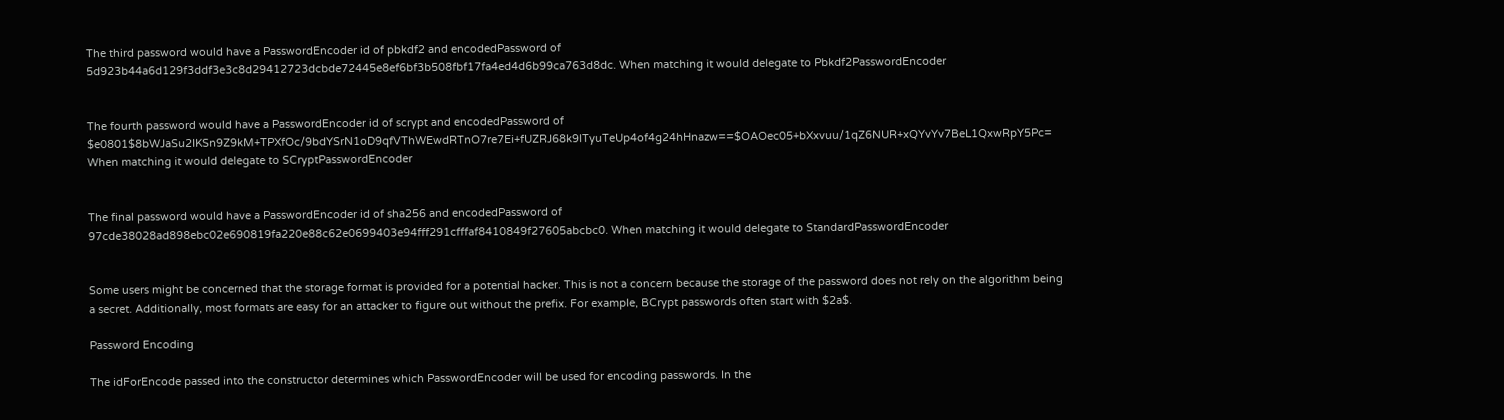The third password would have a PasswordEncoder id of pbkdf2 and encodedPassword of 5d923b44a6d129f3ddf3e3c8d29412723dcbde72445e8ef6bf3b508fbf17fa4ed4d6b99ca763d8dc. When matching it would delegate to Pbkdf2PasswordEncoder


The fourth password would have a PasswordEncoder id of scrypt and encodedPassword of $e0801$8bWJaSu2IKSn9Z9kM+TPXfOc/9bdYSrN1oD9qfVThWEwdRTnO7re7Ei+fUZRJ68k9lTyuTeUp4of4g24hHnazw==$OAOec05+bXxvuu/1qZ6NUR+xQYvYv7BeL1QxwRpY5Pc= When matching it would delegate to SCryptPasswordEncoder


The final password would have a PasswordEncoder id of sha256 and encodedPassword of 97cde38028ad898ebc02e690819fa220e88c62e0699403e94fff291cfffaf8410849f27605abcbc0. When matching it would delegate to StandardPasswordEncoder


Some users might be concerned that the storage format is provided for a potential hacker. This is not a concern because the storage of the password does not rely on the algorithm being a secret. Additionally, most formats are easy for an attacker to figure out without the prefix. For example, BCrypt passwords often start with $2a$.

Password Encoding

The idForEncode passed into the constructor determines which PasswordEncoder will be used for encoding passwords. In the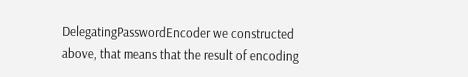DelegatingPasswordEncoder we constructed above, that means that the result of encoding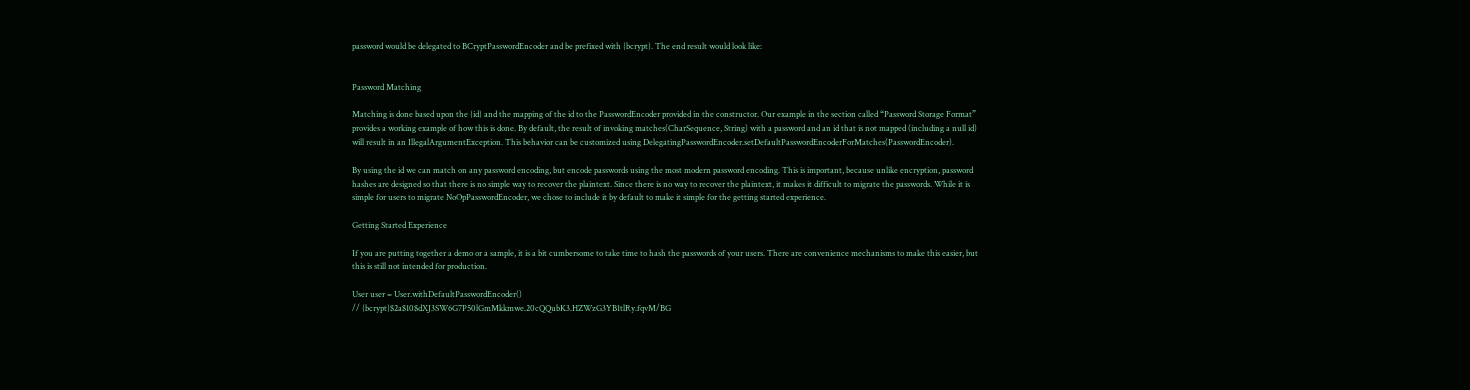password would be delegated to BCryptPasswordEncoder and be prefixed with {bcrypt}. The end result would look like:


Password Matching

Matching is done based upon the {id} and the mapping of the id to the PasswordEncoder provided in the constructor. Our example in the section called “Password Storage Format” provides a working example of how this is done. By default, the result of invoking matches(CharSequence, String) with a password and an id that is not mapped (including a null id) will result in an IllegalArgumentException. This behavior can be customized using DelegatingPasswordEncoder.setDefaultPasswordEncoderForMatches(PasswordEncoder).

By using the id we can match on any password encoding, but encode passwords using the most modern password encoding. This is important, because unlike encryption, password hashes are designed so that there is no simple way to recover the plaintext. Since there is no way to recover the plaintext, it makes it difficult to migrate the passwords. While it is simple for users to migrate NoOpPasswordEncoder, we chose to include it by default to make it simple for the getting started experience.

Getting Started Experience

If you are putting together a demo or a sample, it is a bit cumbersome to take time to hash the passwords of your users. There are convenience mechanisms to make this easier, but this is still not intended for production.

User user = User.withDefaultPasswordEncoder()
// {bcrypt}$2a$10$dXJ3SW6G7P50lGmMkkmwe.20cQQubK3.HZWzG3YB1tlRy.fqvM/BG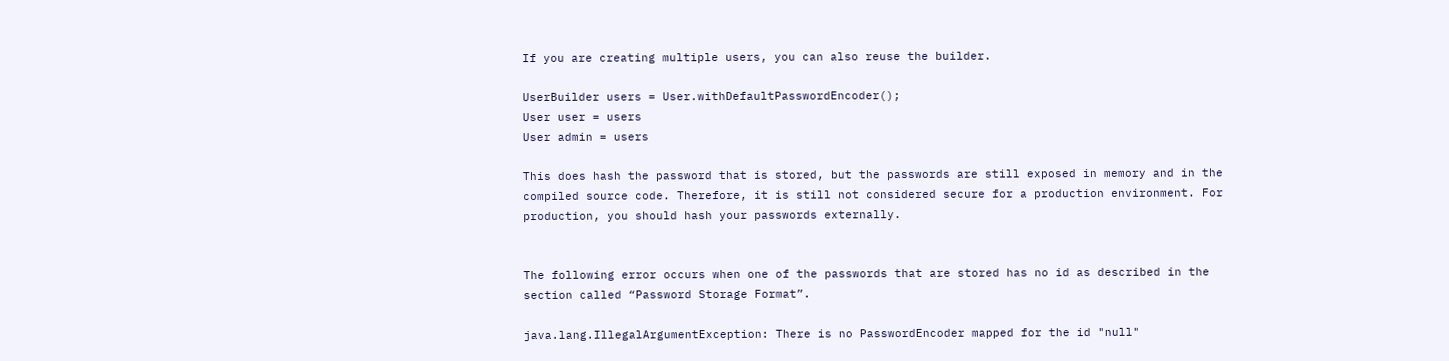If you are creating multiple users, you can also reuse the builder.

UserBuilder users = User.withDefaultPasswordEncoder();
User user = users
User admin = users

This does hash the password that is stored, but the passwords are still exposed in memory and in the compiled source code. Therefore, it is still not considered secure for a production environment. For production, you should hash your passwords externally.


The following error occurs when one of the passwords that are stored has no id as described in the section called “Password Storage Format”.

java.lang.IllegalArgumentException: There is no PasswordEncoder mapped for the id "null"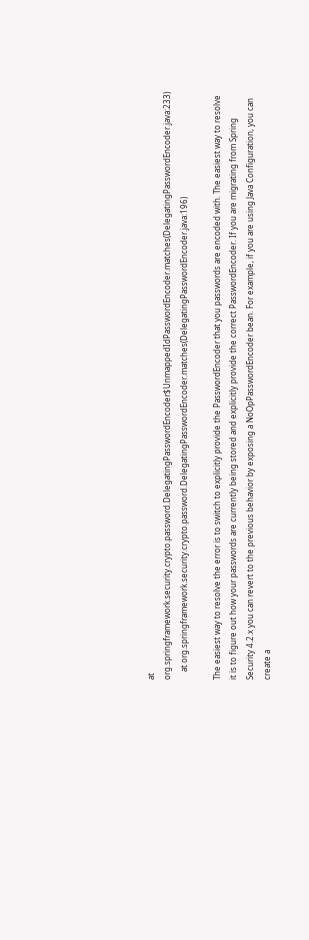at org.springframework.security.crypto.password.DelegatingPasswordEncoder$UnmappedIdPasswordEncoder.matches(DelegatingPasswordEncoder.java:233)
    at org.springframework.security.crypto.password.DelegatingPasswordEncoder.matches(DelegatingPasswordEncoder.java:196)

The easiest way to resolve the error is to switch to explicitly provide the PasswordEncoder that you passwords are encoded with. The easiest way to resolve it is to figure out how your passwords are currently being stored and explicitly provide the correct PasswordEncoder. If you are migrating from Spring Security 4.2.x you can revert to the previous behavior by exposing a NoOpPasswordEncoder bean. For example, if you are using Java Configuration, you can create a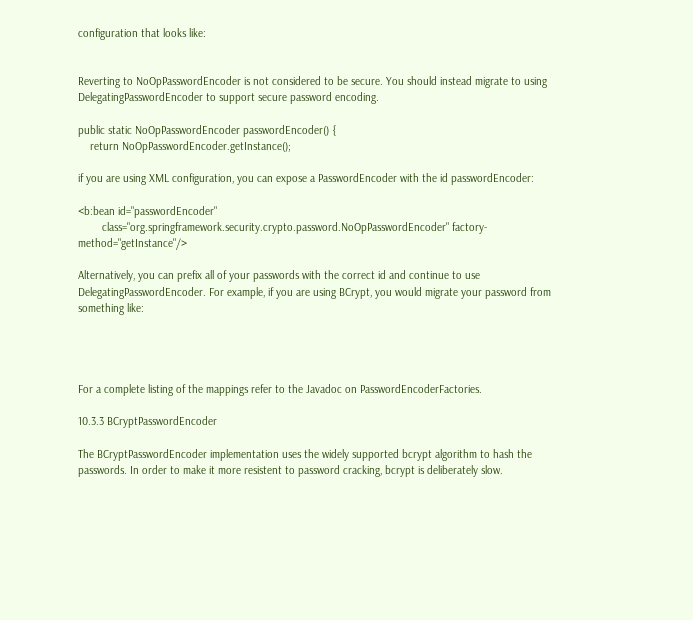configuration that looks like:


Reverting to NoOpPasswordEncoder is not considered to be secure. You should instead migrate to using DelegatingPasswordEncoder to support secure password encoding.

public static NoOpPasswordEncoder passwordEncoder() {
    return NoOpPasswordEncoder.getInstance();

if you are using XML configuration, you can expose a PasswordEncoder with the id passwordEncoder:

<b:bean id="passwordEncoder"
        class="org.springframework.security.crypto.password.NoOpPasswordEncoder" factory-method="getInstance"/>

Alternatively, you can prefix all of your passwords with the correct id and continue to use DelegatingPasswordEncoder. For example, if you are using BCrypt, you would migrate your password from something like:




For a complete listing of the mappings refer to the Javadoc on PasswordEncoderFactories.

10.3.3 BCryptPasswordEncoder

The BCryptPasswordEncoder implementation uses the widely supported bcrypt algorithm to hash the passwords. In order to make it more resistent to password cracking, bcrypt is deliberately slow.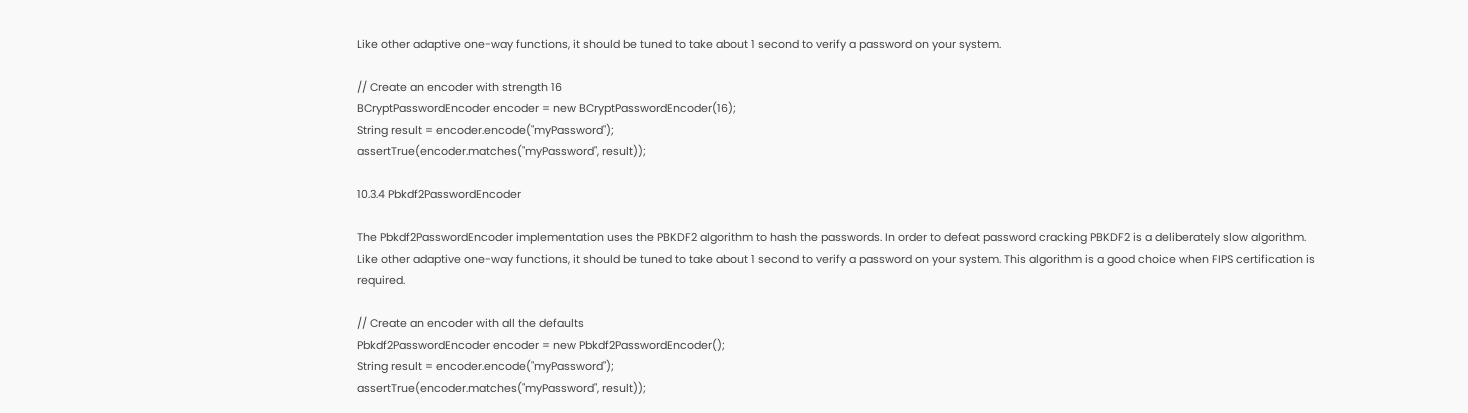Like other adaptive one-way functions, it should be tuned to take about 1 second to verify a password on your system.

// Create an encoder with strength 16
BCryptPasswordEncoder encoder = new BCryptPasswordEncoder(16);
String result = encoder.encode("myPassword");
assertTrue(encoder.matches("myPassword", result));

10.3.4 Pbkdf2PasswordEncoder

The Pbkdf2PasswordEncoder implementation uses the PBKDF2 algorithm to hash the passwords. In order to defeat password cracking PBKDF2 is a deliberately slow algorithm. Like other adaptive one-way functions, it should be tuned to take about 1 second to verify a password on your system. This algorithm is a good choice when FIPS certification is required.

// Create an encoder with all the defaults
Pbkdf2PasswordEncoder encoder = new Pbkdf2PasswordEncoder();
String result = encoder.encode("myPassword");
assertTrue(encoder.matches("myPassword", result));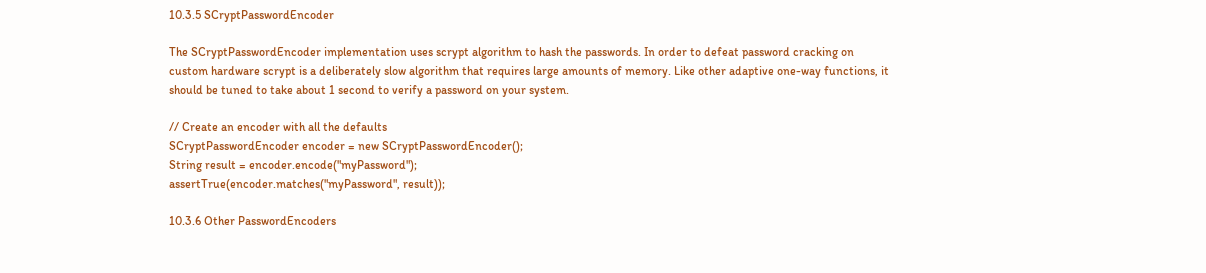10.3.5 SCryptPasswordEncoder

The SCryptPasswordEncoder implementation uses scrypt algorithm to hash the passwords. In order to defeat password cracking on custom hardware scrypt is a deliberately slow algorithm that requires large amounts of memory. Like other adaptive one-way functions, it should be tuned to take about 1 second to verify a password on your system.

// Create an encoder with all the defaults
SCryptPasswordEncoder encoder = new SCryptPasswordEncoder();
String result = encoder.encode("myPassword");
assertTrue(encoder.matches("myPassword", result));

10.3.6 Other PasswordEncoders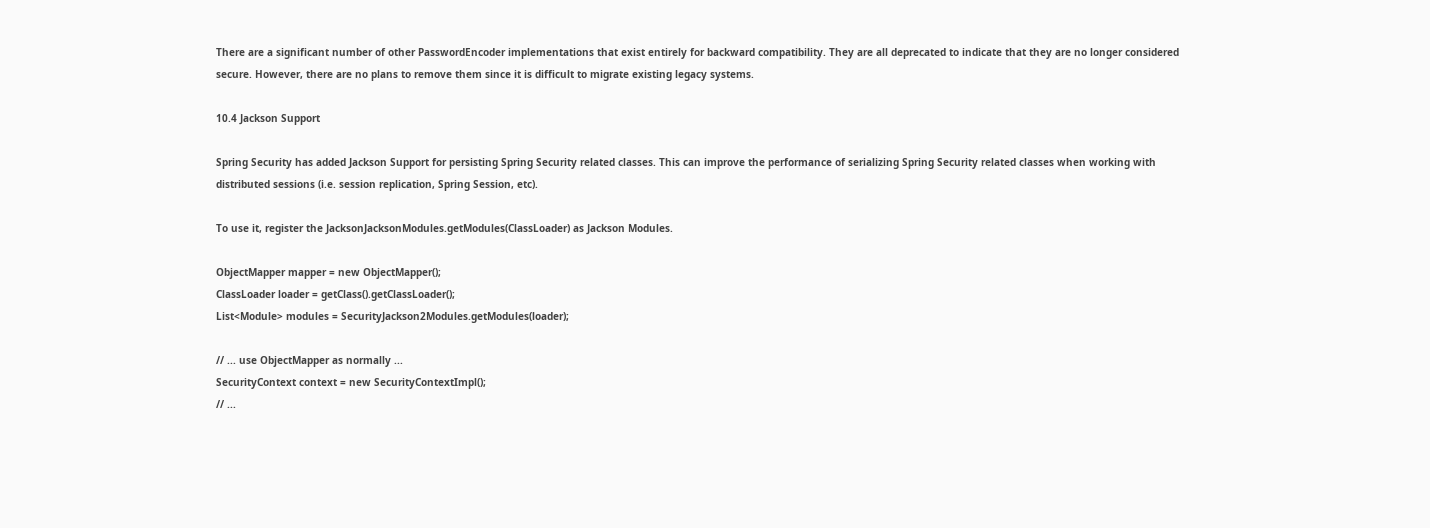There are a significant number of other PasswordEncoder implementations that exist entirely for backward compatibility. They are all deprecated to indicate that they are no longer considered secure. However, there are no plans to remove them since it is difficult to migrate existing legacy systems.

10.4 Jackson Support

Spring Security has added Jackson Support for persisting Spring Security related classes. This can improve the performance of serializing Spring Security related classes when working with distributed sessions (i.e. session replication, Spring Session, etc).

To use it, register the JacksonJacksonModules.getModules(ClassLoader) as Jackson Modules.

ObjectMapper mapper = new ObjectMapper();
ClassLoader loader = getClass().getClassLoader();
List<Module> modules = SecurityJackson2Modules.getModules(loader);

// ... use ObjectMapper as normally ...
SecurityContext context = new SecurityContextImpl();
// ...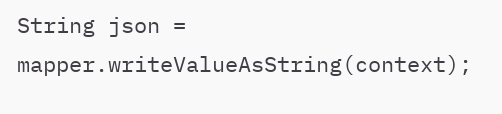String json = mapper.writeValueAsString(context);